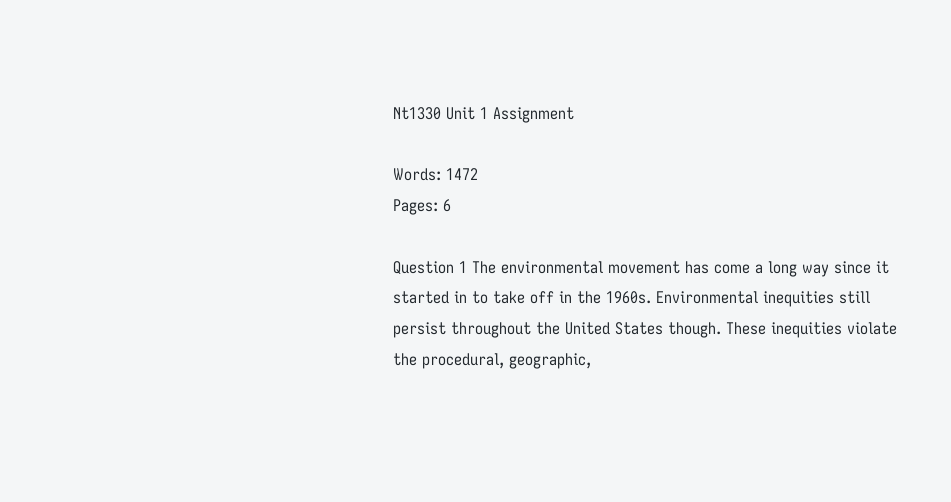Nt1330 Unit 1 Assignment

Words: 1472
Pages: 6

Question 1 The environmental movement has come a long way since it started in to take off in the 1960s. Environmental inequities still persist throughout the United States though. These inequities violate the procedural, geographic,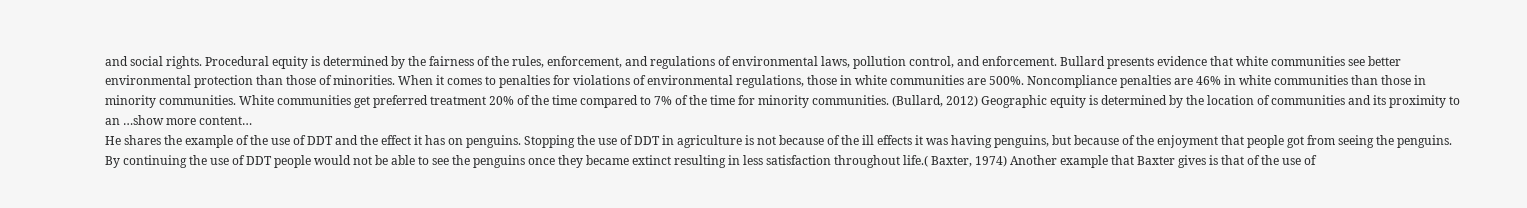and social rights. Procedural equity is determined by the fairness of the rules, enforcement, and regulations of environmental laws, pollution control, and enforcement. Bullard presents evidence that white communities see better environmental protection than those of minorities. When it comes to penalties for violations of environmental regulations, those in white communities are 500%. Noncompliance penalties are 46% in white communities than those in minority communities. White communities get preferred treatment 20% of the time compared to 7% of the time for minority communities. (Bullard, 2012) Geographic equity is determined by the location of communities and its proximity to an …show more content…
He shares the example of the use of DDT and the effect it has on penguins. Stopping the use of DDT in agriculture is not because of the ill effects it was having penguins, but because of the enjoyment that people got from seeing the penguins. By continuing the use of DDT people would not be able to see the penguins once they became extinct resulting in less satisfaction throughout life.( Baxter, 1974) Another example that Baxter gives is that of the use of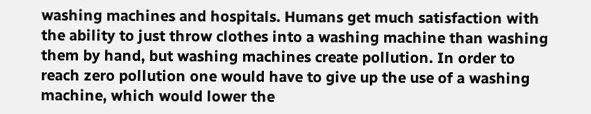washing machines and hospitals. Humans get much satisfaction with the ability to just throw clothes into a washing machine than washing them by hand, but washing machines create pollution. In order to reach zero pollution one would have to give up the use of a washing machine, which would lower the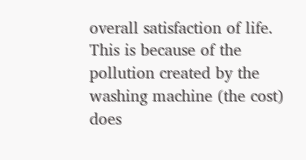overall satisfaction of life. This is because of the pollution created by the washing machine (the cost) does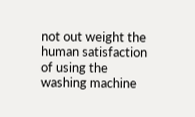not out weight the human satisfaction of using the washing machine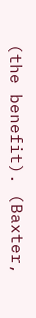(the benefit). (Baxter,